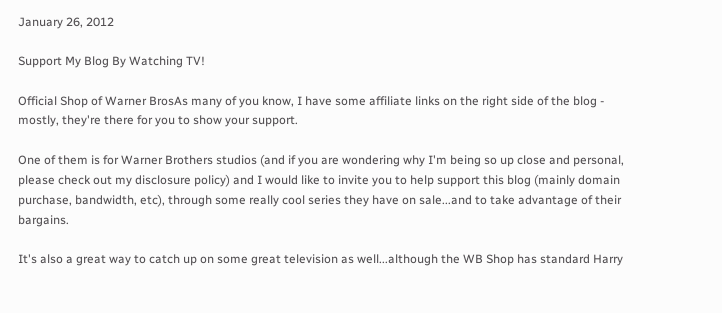January 26, 2012

Support My Blog By Watching TV!

Official Shop of Warner BrosAs many of you know, I have some affiliate links on the right side of the blog - mostly, they're there for you to show your support.

One of them is for Warner Brothers studios (and if you are wondering why I'm being so up close and personal, please check out my disclosure policy) and I would like to invite you to help support this blog (mainly domain purchase, bandwidth, etc), through some really cool series they have on sale...and to take advantage of their bargains.

It's also a great way to catch up on some great television as well...although the WB Shop has standard Harry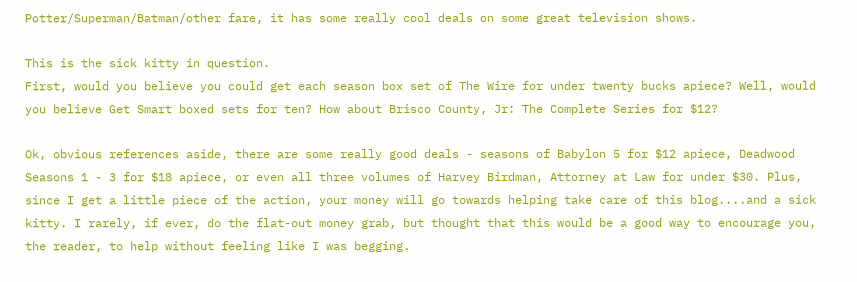Potter/Superman/Batman/other fare, it has some really cool deals on some great television shows.

This is the sick kitty in question.
First, would you believe you could get each season box set of The Wire for under twenty bucks apiece? Well, would you believe Get Smart boxed sets for ten? How about Brisco County, Jr: The Complete Series for $12?

Ok, obvious references aside, there are some really good deals - seasons of Babylon 5 for $12 apiece, Deadwood Seasons 1 - 3 for $18 apiece, or even all three volumes of Harvey Birdman, Attorney at Law for under $30. Plus, since I get a little piece of the action, your money will go towards helping take care of this blog....and a sick kitty. I rarely, if ever, do the flat-out money grab, but thought that this would be a good way to encourage you, the reader, to help without feeling like I was begging.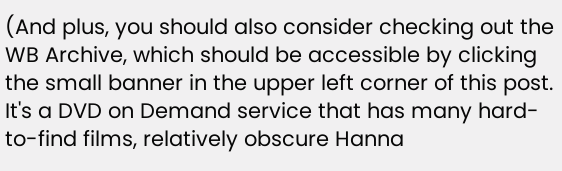(And plus, you should also consider checking out the WB Archive, which should be accessible by clicking the small banner in the upper left corner of this post. It's a DVD on Demand service that has many hard-to-find films, relatively obscure Hanna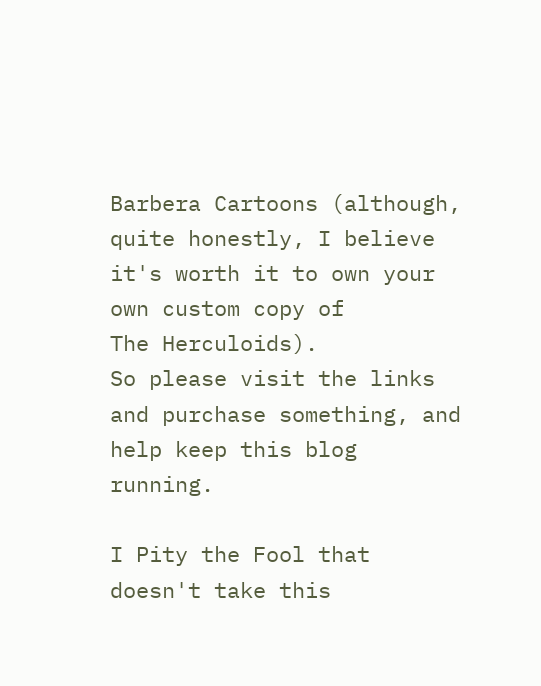Barbera Cartoons (although, quite honestly, I believe it's worth it to own your own custom copy of
The Herculoids).
So please visit the links and purchase something, and help keep this blog running.

I Pity the Fool that doesn't take this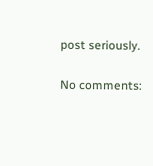post seriously.

No comments: